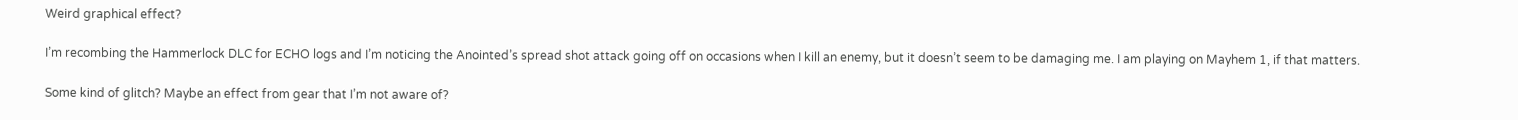Weird graphical effect?

I’m recombing the Hammerlock DLC for ECHO logs and I’m noticing the Anointed’s spread shot attack going off on occasions when I kill an enemy, but it doesn’t seem to be damaging me. I am playing on Mayhem 1, if that matters.

Some kind of glitch? Maybe an effect from gear that I’m not aware of?